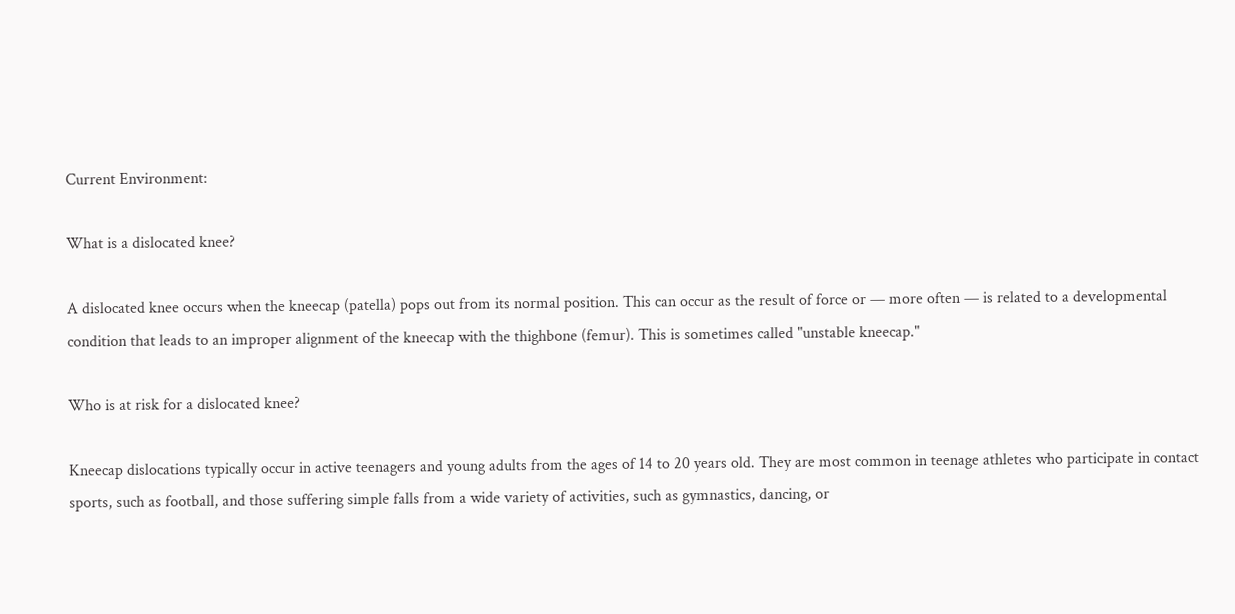Current Environment:

What is a dislocated knee?

A dislocated knee occurs when the kneecap (patella) pops out from its normal position. This can occur as the result of force or — more often — is related to a developmental condition that leads to an improper alignment of the kneecap with the thighbone (femur). This is sometimes called "unstable kneecap."

Who is at risk for a dislocated knee?

Kneecap dislocations typically occur in active teenagers and young adults from the ages of 14 to 20 years old. They are most common in teenage athletes who participate in contact sports, such as football, and those suffering simple falls from a wide variety of activities, such as gymnastics, dancing, or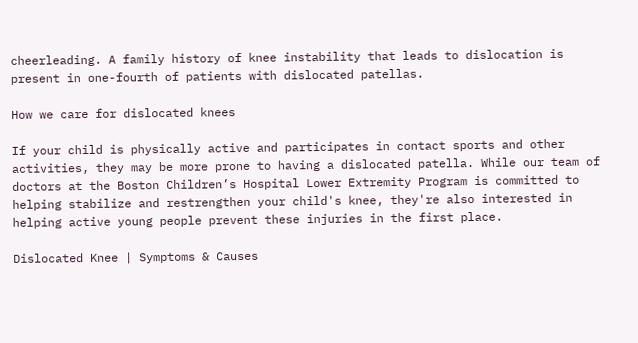cheerleading. A family history of knee instability that leads to dislocation is present in one-fourth of patients with dislocated patellas.

How we care for dislocated knees

If your child is physically active and participates in contact sports and other activities, they may be more prone to having a dislocated patella. While our team of doctors at the Boston Children’s Hospital Lower Extremity Program is committed to helping stabilize and restrengthen your child's knee, they're also interested in helping active young people prevent these injuries in the first place.

Dislocated Knee | Symptoms & Causes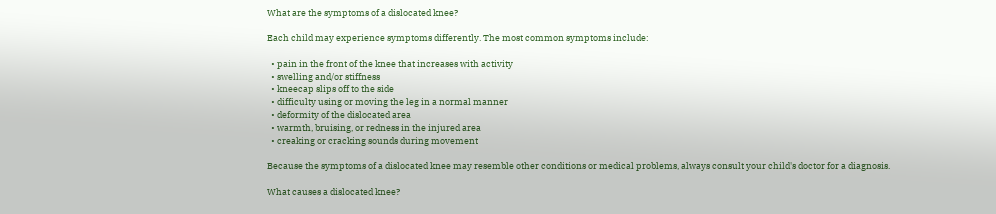What are the symptoms of a dislocated knee?

Each child may experience symptoms differently. The most common symptoms include:

  • pain in the front of the knee that increases with activity
  • swelling and/or stiffness
  • kneecap slips off to the side
  • difficulty using or moving the leg in a normal manner
  • deformity of the dislocated area
  • warmth, bruising, or redness in the injured area
  • creaking or cracking sounds during movement

Because the symptoms of a dislocated knee may resemble other conditions or medical problems, always consult your child's doctor for a diagnosis.

What causes a dislocated knee?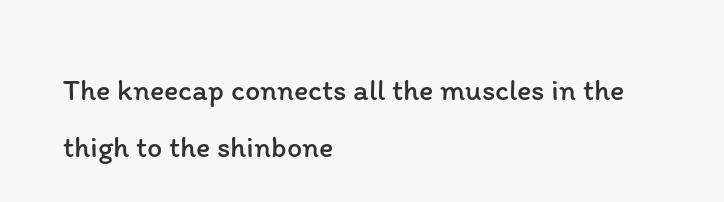The kneecap connects all the muscles in the thigh to the shinbone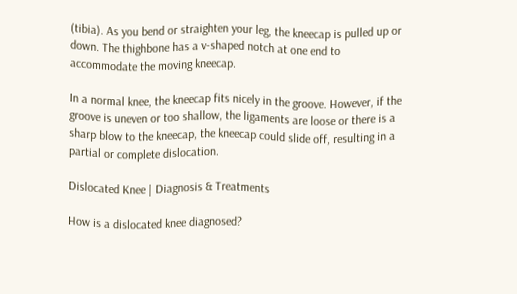(tibia). As you bend or straighten your leg, the kneecap is pulled up or down. The thighbone has a v-shaped notch at one end to accommodate the moving kneecap.

In a normal knee, the kneecap fits nicely in the groove. However, if the groove is uneven or too shallow, the ligaments are loose or there is a sharp blow to the kneecap, the kneecap could slide off, resulting in a partial or complete dislocation.

Dislocated Knee | Diagnosis & Treatments

How is a dislocated knee diagnosed?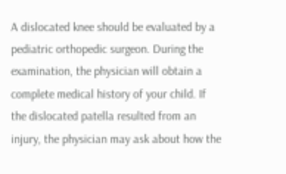A dislocated knee should be evaluated by a pediatric orthopedic surgeon. During the examination, the physician will obtain a complete medical history of your child. If the dislocated patella resulted from an injury, the physician may ask about how the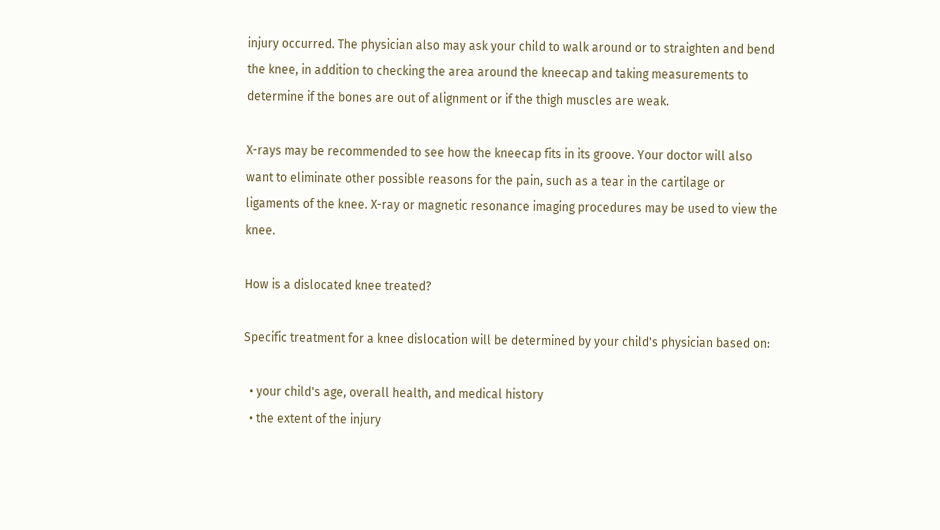injury occurred. The physician also may ask your child to walk around or to straighten and bend the knee, in addition to checking the area around the kneecap and taking measurements to determine if the bones are out of alignment or if the thigh muscles are weak.

X-rays may be recommended to see how the kneecap fits in its groove. Your doctor will also want to eliminate other possible reasons for the pain, such as a tear in the cartilage or ligaments of the knee. X-ray or magnetic resonance imaging procedures may be used to view the knee.

How is a dislocated knee treated?

Specific treatment for a knee dislocation will be determined by your child's physician based on:

  • your child's age, overall health, and medical history
  • the extent of the injury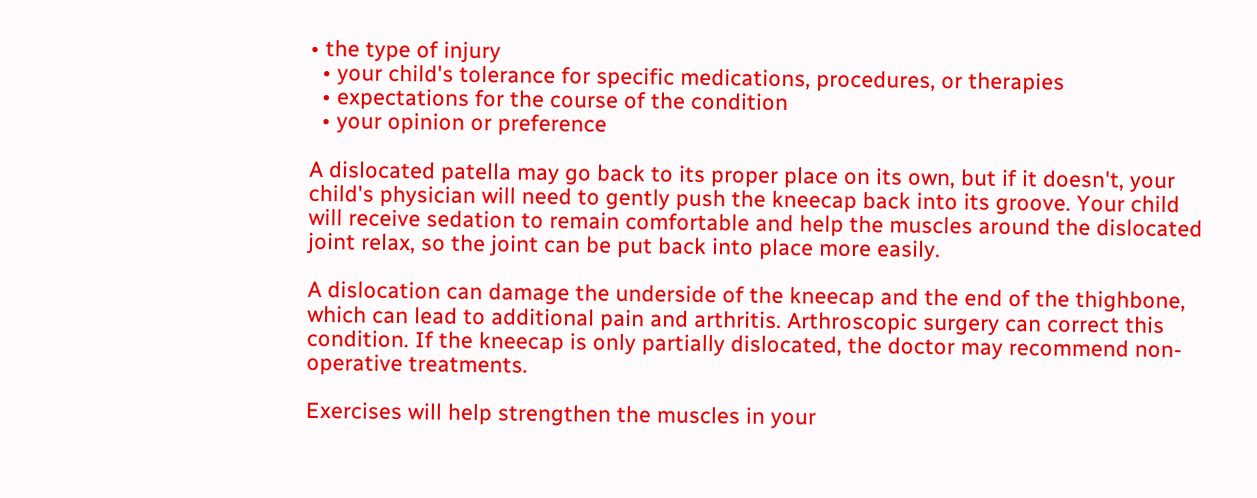• the type of injury
  • your child's tolerance for specific medications, procedures, or therapies
  • expectations for the course of the condition
  • your opinion or preference

A dislocated patella may go back to its proper place on its own, but if it doesn't, your child's physician will need to gently push the kneecap back into its groove. Your child will receive sedation to remain comfortable and help the muscles around the dislocated joint relax, so the joint can be put back into place more easily.

A dislocation can damage the underside of the kneecap and the end of the thighbone, which can lead to additional pain and arthritis. Arthroscopic surgery can correct this condition. If the kneecap is only partially dislocated, the doctor may recommend non-operative treatments.

Exercises will help strengthen the muscles in your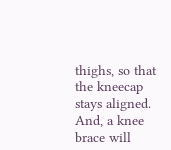thighs, so that the kneecap stays aligned. And, a knee brace will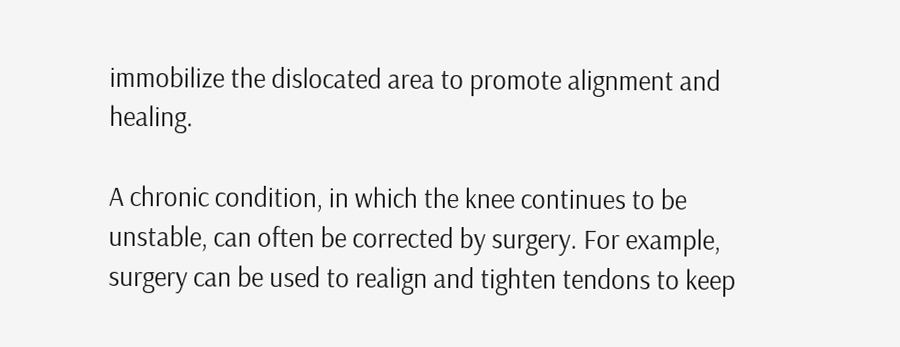immobilize the dislocated area to promote alignment and healing.

A chronic condition, in which the knee continues to be unstable, can often be corrected by surgery. For example, surgery can be used to realign and tighten tendons to keep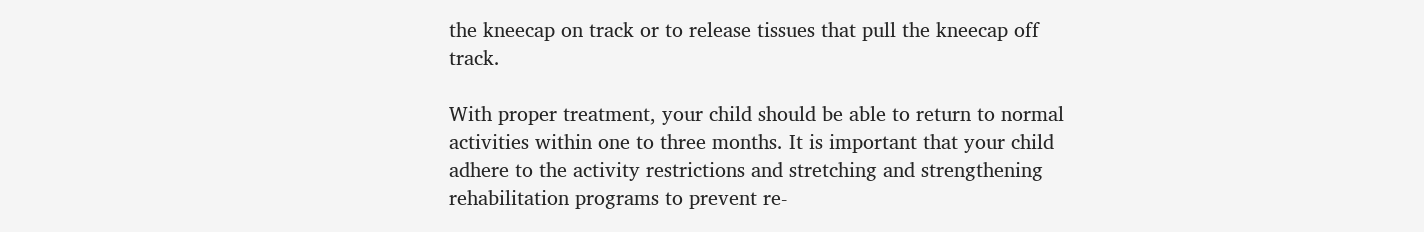the kneecap on track or to release tissues that pull the kneecap off track.

With proper treatment, your child should be able to return to normal activities within one to three months. It is important that your child adhere to the activity restrictions and stretching and strengthening rehabilitation programs to prevent re-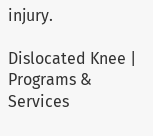injury.

Dislocated Knee | Programs & Services